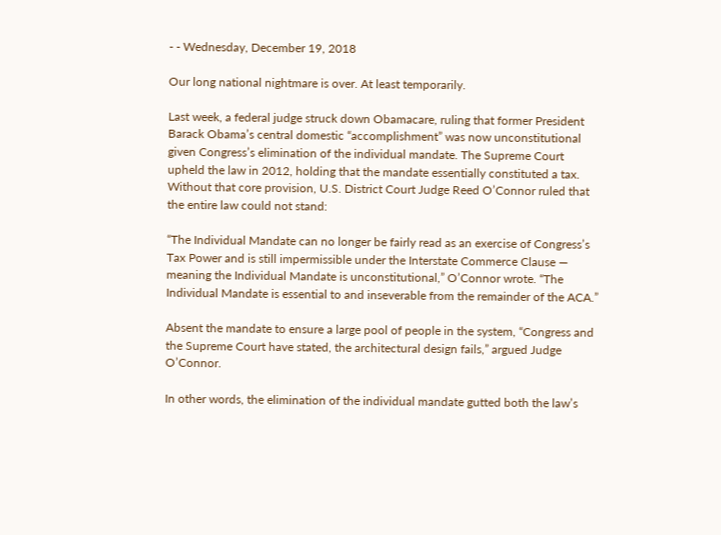- - Wednesday, December 19, 2018

Our long national nightmare is over. At least temporarily.

Last week, a federal judge struck down Obamacare, ruling that former President Barack Obama’s central domestic “accomplishment” was now unconstitutional given Congress’s elimination of the individual mandate. The Supreme Court upheld the law in 2012, holding that the mandate essentially constituted a tax. Without that core provision, U.S. District Court Judge Reed O’Connor ruled that the entire law could not stand:

“The Individual Mandate can no longer be fairly read as an exercise of Congress’s Tax Power and is still impermissible under the Interstate Commerce Clause — meaning the Individual Mandate is unconstitutional,” O’Connor wrote. “The Individual Mandate is essential to and inseverable from the remainder of the ACA.”

Absent the mandate to ensure a large pool of people in the system, “Congress and the Supreme Court have stated, the architectural design fails,” argued Judge O’Connor.

In other words, the elimination of the individual mandate gutted both the law’s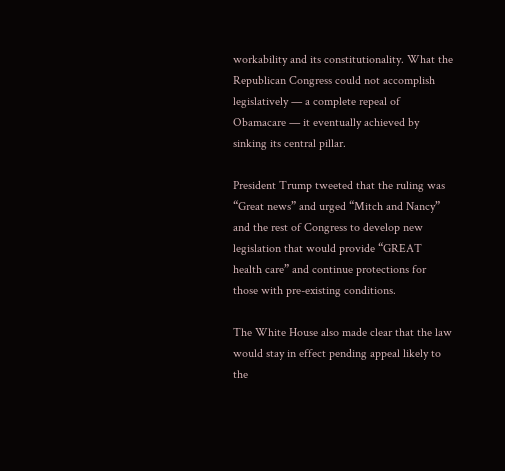workability and its constitutionality. What the Republican Congress could not accomplish legislatively — a complete repeal of Obamacare — it eventually achieved by sinking its central pillar.

President Trump tweeted that the ruling was “Great news” and urged “Mitch and Nancy” and the rest of Congress to develop new legislation that would provide “GREAT health care” and continue protections for those with pre-existing conditions.

The White House also made clear that the law would stay in effect pending appeal likely to the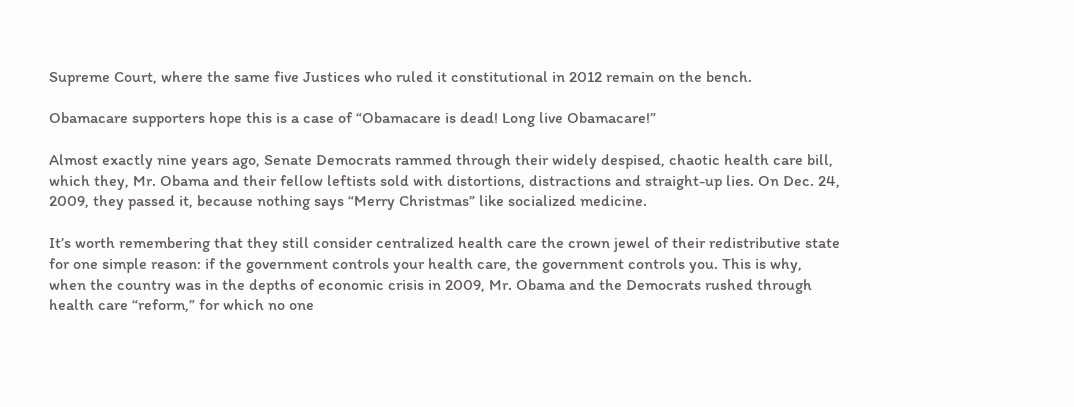Supreme Court, where the same five Justices who ruled it constitutional in 2012 remain on the bench.

Obamacare supporters hope this is a case of “Obamacare is dead! Long live Obamacare!”

Almost exactly nine years ago, Senate Democrats rammed through their widely despised, chaotic health care bill, which they, Mr. Obama and their fellow leftists sold with distortions, distractions and straight-up lies. On Dec. 24, 2009, they passed it, because nothing says “Merry Christmas” like socialized medicine.

It’s worth remembering that they still consider centralized health care the crown jewel of their redistributive state for one simple reason: if the government controls your health care, the government controls you. This is why, when the country was in the depths of economic crisis in 2009, Mr. Obama and the Democrats rushed through health care “reform,” for which no one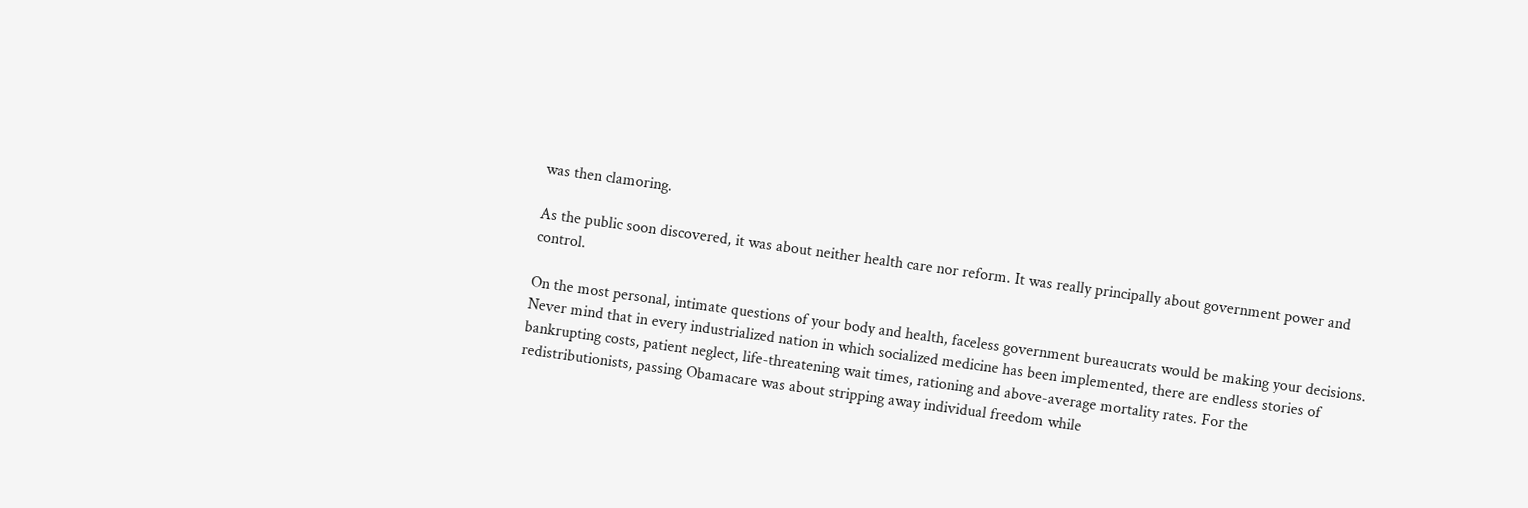was then clamoring.

As the public soon discovered, it was about neither health care nor reform. It was really principally about government power and control.

On the most personal, intimate questions of your body and health, faceless government bureaucrats would be making your decisions. Never mind that in every industrialized nation in which socialized medicine has been implemented, there are endless stories of bankrupting costs, patient neglect, life-threatening wait times, rationing and above-average mortality rates. For the redistributionists, passing Obamacare was about stripping away individual freedom while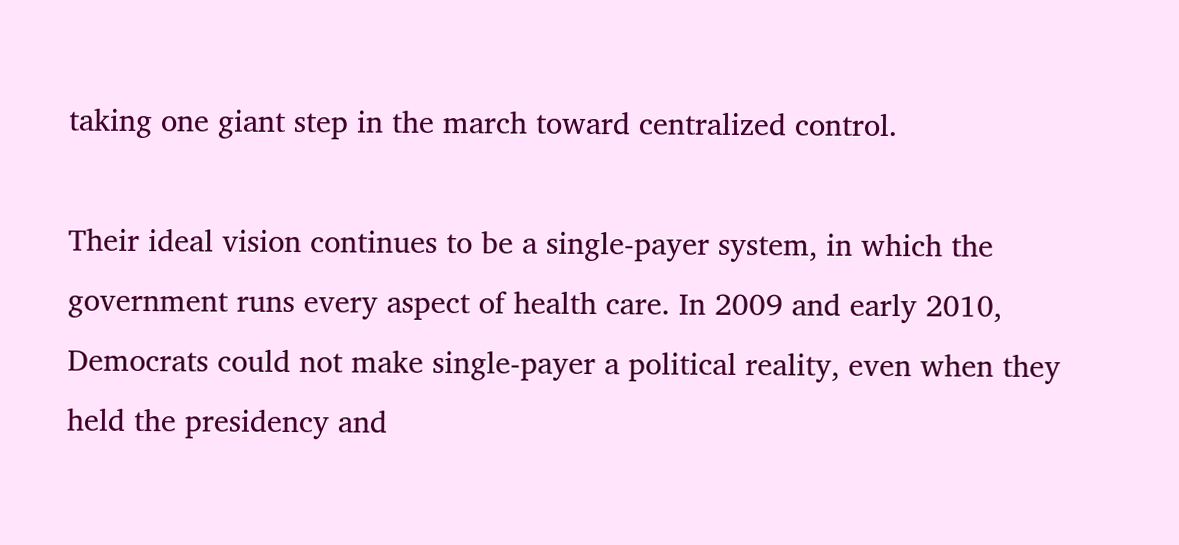taking one giant step in the march toward centralized control.

Their ideal vision continues to be a single-payer system, in which the government runs every aspect of health care. In 2009 and early 2010, Democrats could not make single-payer a political reality, even when they held the presidency and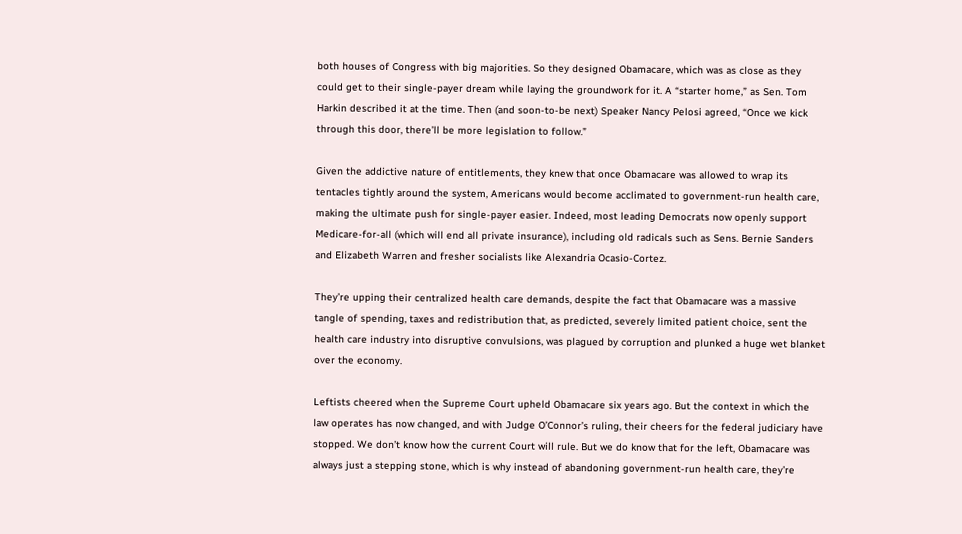both houses of Congress with big majorities. So they designed Obamacare, which was as close as they could get to their single-payer dream while laying the groundwork for it. A “starter home,” as Sen. Tom Harkin described it at the time. Then (and soon-to-be next) Speaker Nancy Pelosi agreed, “Once we kick through this door, there’ll be more legislation to follow.”

Given the addictive nature of entitlements, they knew that once Obamacare was allowed to wrap its tentacles tightly around the system, Americans would become acclimated to government-run health care, making the ultimate push for single-payer easier. Indeed, most leading Democrats now openly support Medicare-for-all (which will end all private insurance), including old radicals such as Sens. Bernie Sanders and Elizabeth Warren and fresher socialists like Alexandria Ocasio-Cortez.

They’re upping their centralized health care demands, despite the fact that Obamacare was a massive tangle of spending, taxes and redistribution that, as predicted, severely limited patient choice, sent the health care industry into disruptive convulsions, was plagued by corruption and plunked a huge wet blanket over the economy.

Leftists cheered when the Supreme Court upheld Obamacare six years ago. But the context in which the law operates has now changed, and with Judge O’Connor’s ruling, their cheers for the federal judiciary have stopped. We don’t know how the current Court will rule. But we do know that for the left, Obamacare was always just a stepping stone, which is why instead of abandoning government-run health care, they’re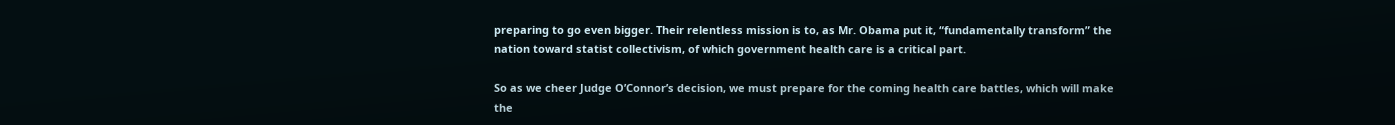preparing to go even bigger. Their relentless mission is to, as Mr. Obama put it, “fundamentally transform” the nation toward statist collectivism, of which government health care is a critical part.

So as we cheer Judge O’Connor’s decision, we must prepare for the coming health care battles, which will make the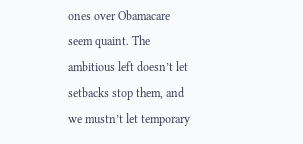ones over Obamacare seem quaint. The ambitious left doesn’t let setbacks stop them, and we mustn’t let temporary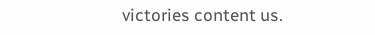victories content us.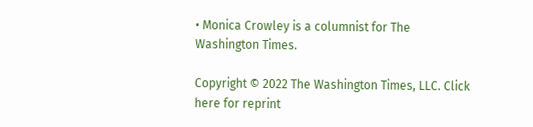• Monica Crowley is a columnist for The Washington Times.

Copyright © 2022 The Washington Times, LLC. Click here for reprint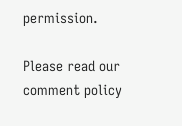permission.

Please read our comment policy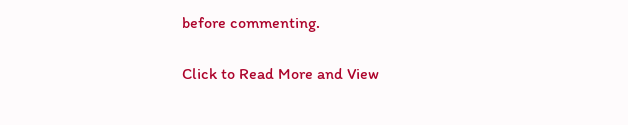before commenting.

Click to Read More and View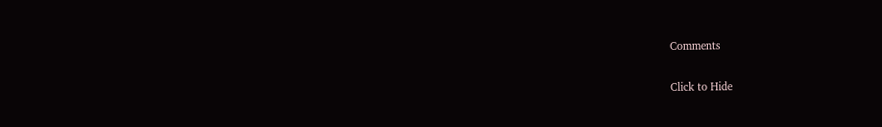Comments

Click to Hide